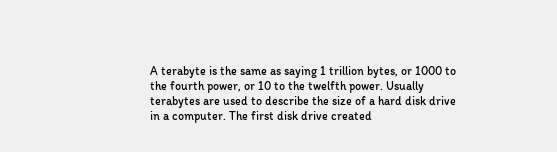A terabyte is the same as saying 1 trillion bytes, or 1000 to the fourth power, or 10 to the twelfth power. Usually terabytes are used to describe the size of a hard disk drive in a computer. The first disk drive created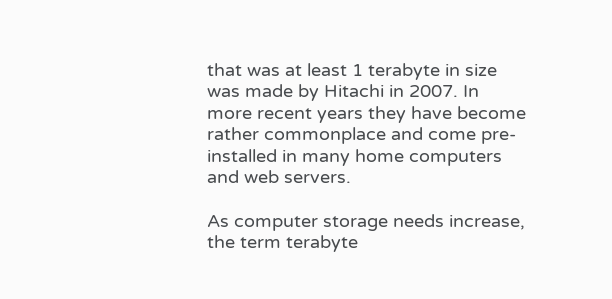that was at least 1 terabyte in size was made by Hitachi in 2007. In more recent years they have become rather commonplace and come pre-installed in many home computers and web servers.

As computer storage needs increase, the term terabyte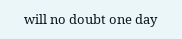will no doubt one day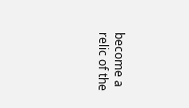become a relic of the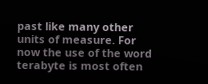past like many other units of measure. For now the use of the word terabyte is most often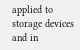applied to storage devices and in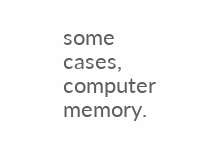some cases, computer memory.